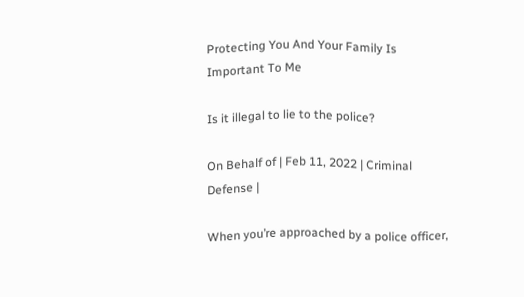Protecting You And Your Family Is Important To Me

Is it illegal to lie to the police?

On Behalf of | Feb 11, 2022 | Criminal Defense |

When you’re approached by a police officer,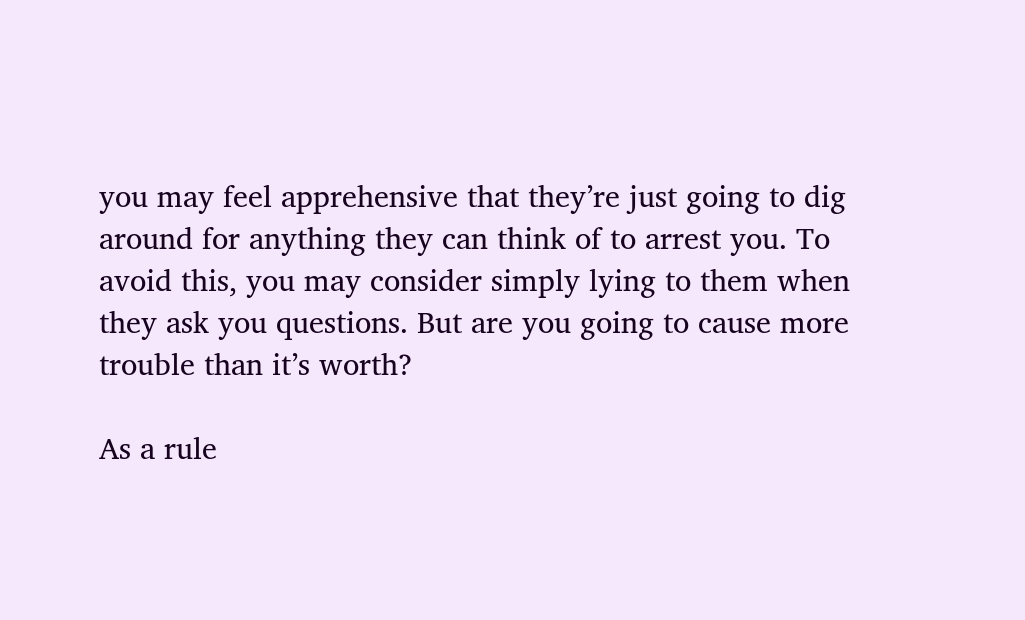you may feel apprehensive that they’re just going to dig around for anything they can think of to arrest you. To avoid this, you may consider simply lying to them when they ask you questions. But are you going to cause more trouble than it’s worth?

As a rule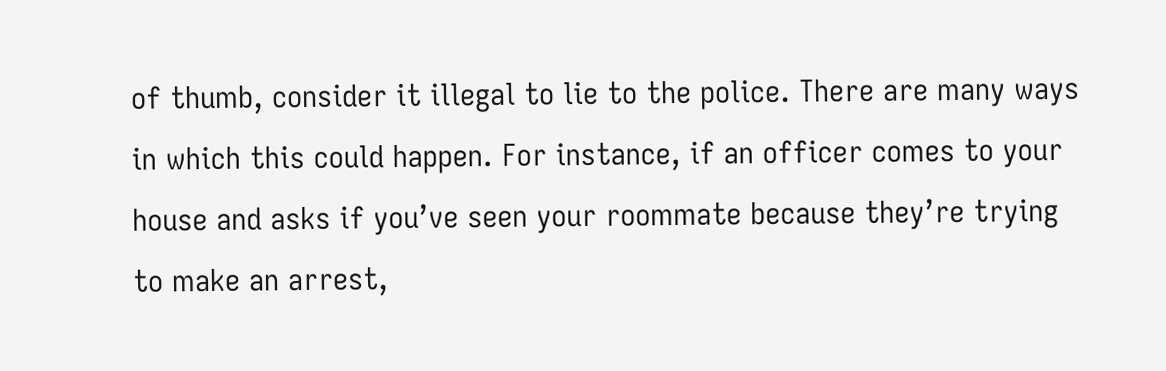of thumb, consider it illegal to lie to the police. There are many ways in which this could happen. For instance, if an officer comes to your house and asks if you’ve seen your roommate because they’re trying to make an arrest,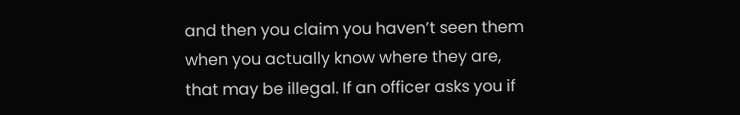and then you claim you haven’t seen them when you actually know where they are, that may be illegal. If an officer asks you if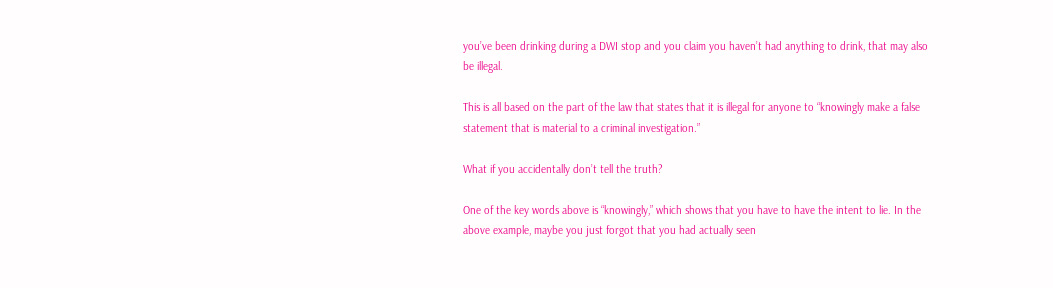you’ve been drinking during a DWI stop and you claim you haven’t had anything to drink, that may also be illegal.

This is all based on the part of the law that states that it is illegal for anyone to “knowingly make a false statement that is material to a criminal investigation.”

What if you accidentally don’t tell the truth?

One of the key words above is “knowingly,” which shows that you have to have the intent to lie. In the above example, maybe you just forgot that you had actually seen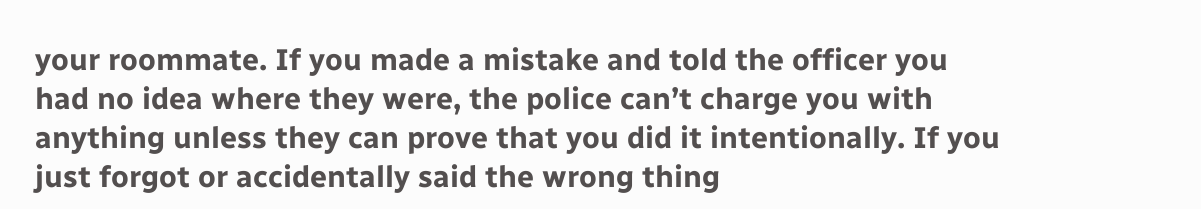your roommate. If you made a mistake and told the officer you had no idea where they were, the police can’t charge you with anything unless they can prove that you did it intentionally. If you just forgot or accidentally said the wrong thing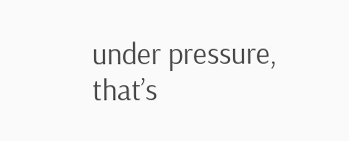under pressure, that’s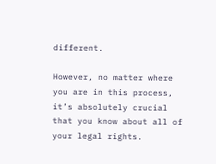different.

However, no matter where you are in this process, it’s absolutely crucial that you know about all of your legal rights.